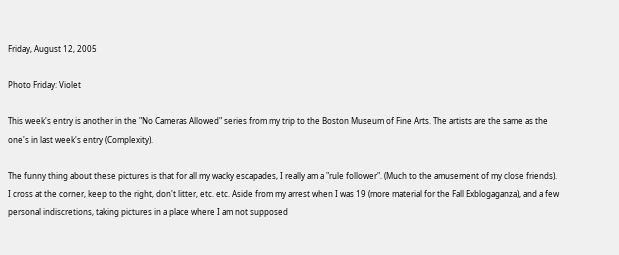Friday, August 12, 2005

Photo Friday: Violet

This week's entry is another in the "No Cameras Allowed" series from my trip to the Boston Museum of Fine Arts. The artists are the same as the one's in last week's entry (Complexity).

The funny thing about these pictures is that for all my wacky escapades, I really am a "rule follower". (Much to the amusement of my close friends). I cross at the corner, keep to the right, don't litter, etc. etc. Aside from my arrest when I was 19 (more material for the Fall Exblogaganza), and a few personal indiscretions, taking pictures in a place where I am not supposed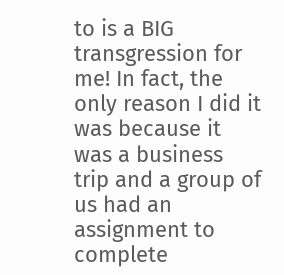to is a BIG transgression for me! In fact, the only reason I did it was because it was a business trip and a group of us had an assignment to complete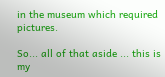in the museum which required pictures.

So... all of that aside ... this is my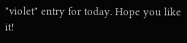"violet" entry for today. Hope you like it!